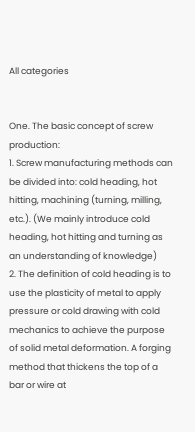All categories


One. The basic concept of screw production:
1. Screw manufacturing methods can be divided into: cold heading, hot hitting, machining (turning, milling, etc.). (We mainly introduce cold heading, hot hitting and turning as an understanding of knowledge)
2. The definition of cold heading is to use the plasticity of metal to apply pressure or cold drawing with cold mechanics to achieve the purpose of solid metal deformation. A forging method that thickens the top of a bar or wire at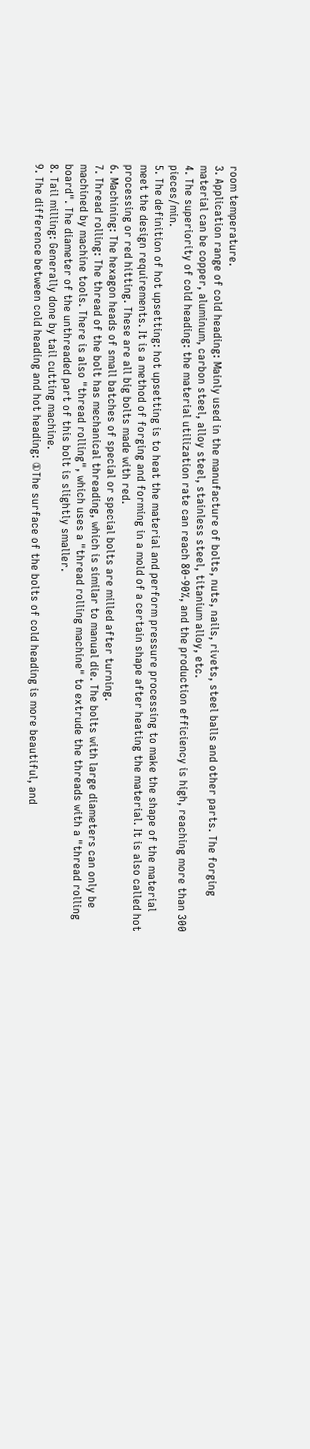room temperature.
3. Application range of cold heading: Mainly used in the manufacture of bolts, nuts, nails, rivets, steel balls and other parts. The forging material can be copper, aluminum, carbon steel, alloy steel, stainless steel, titanium alloy, etc.
4. The superiority of cold heading: the material utilization rate can reach 80-90%, and the production efficiency is high, reaching more than 300 pieces/min.
5. The definition of hot upsetting: hot upsetting is to heat the material and perform pressure processing to make the shape of the material meet the design requirements. It is a method of forging and forming in a mold of a certain shape after heating the material. It is also called hot processing or red hitting. These are all big bolts made with red.
6. Machining: The hexagon heads of small batches of special or special bolts are milled after turning.
7. Thread rolling: The thread of the bolt has mechanical threading, which is similar to manual die. The bolts with large diameters can only be machined by machine tools. There is also "thread rolling", which uses a "thread rolling machine" to extrude the threads with a "thread rolling board". The diameter of the unthreaded part of this bolt is slightly smaller.
8. Tail milling: Generally done by tail cutting machine.
9. The difference between cold heading and hot heading: ①The surface of the bolts of cold heading is more beautiful, and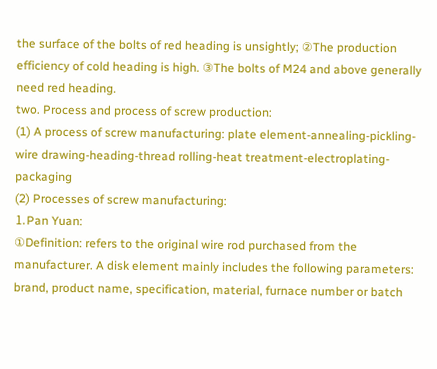the surface of the bolts of red heading is unsightly; ②The production efficiency of cold heading is high. ③The bolts of M24 and above generally need red heading.
two. Process and process of screw production:
(1) A process of screw manufacturing: plate element-annealing-pickling-wire drawing-heading-thread rolling-heat treatment-electroplating-packaging
(2) Processes of screw manufacturing:
⒈Pan Yuan:
①Definition: refers to the original wire rod purchased from the manufacturer. A disk element mainly includes the following parameters: brand, product name, specification, material, furnace number or batch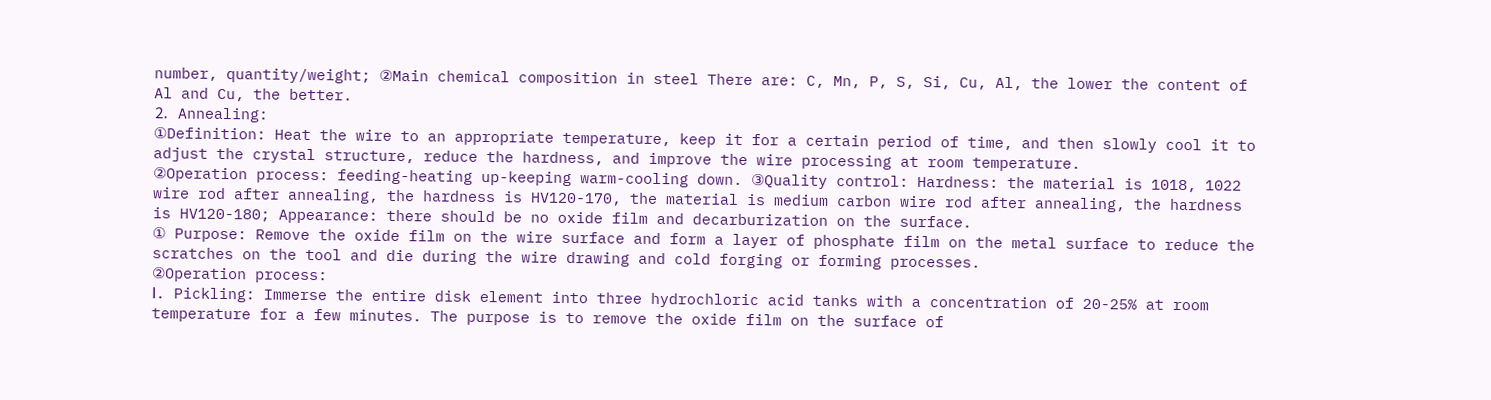number, quantity/weight; ②Main chemical composition in steel There are: C, Mn, P, S, Si, Cu, Al, the lower the content of Al and Cu, the better.
⒉ Annealing:
①Definition: Heat the wire to an appropriate temperature, keep it for a certain period of time, and then slowly cool it to adjust the crystal structure, reduce the hardness, and improve the wire processing at room temperature.
②Operation process: feeding-heating up-keeping warm-cooling down. ③Quality control: Hardness: the material is 1018, 1022 wire rod after annealing, the hardness is HV120-170, the material is medium carbon wire rod after annealing, the hardness is HV120-180; Appearance: there should be no oxide film and decarburization on the surface.
① Purpose: Remove the oxide film on the wire surface and form a layer of phosphate film on the metal surface to reduce the scratches on the tool and die during the wire drawing and cold forging or forming processes.
②Operation process:
Ⅰ. Pickling: Immerse the entire disk element into three hydrochloric acid tanks with a concentration of 20-25% at room temperature for a few minutes. The purpose is to remove the oxide film on the surface of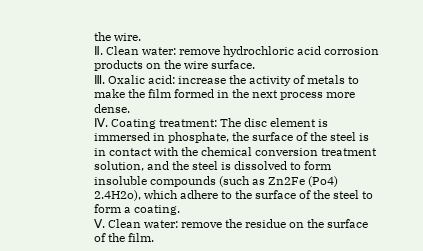the wire.
Ⅱ. Clean water: remove hydrochloric acid corrosion products on the wire surface.
Ⅲ. Oxalic acid: increase the activity of metals to make the film formed in the next process more dense.
Ⅳ. Coating treatment: The disc element is immersed in phosphate, the surface of the steel is in contact with the chemical conversion treatment solution, and the steel is dissolved to form insoluble compounds (such as Zn2Fe (Po4) 2.4H2o), which adhere to the surface of the steel to form a coating.
Ⅴ. Clean water: remove the residue on the surface of the film.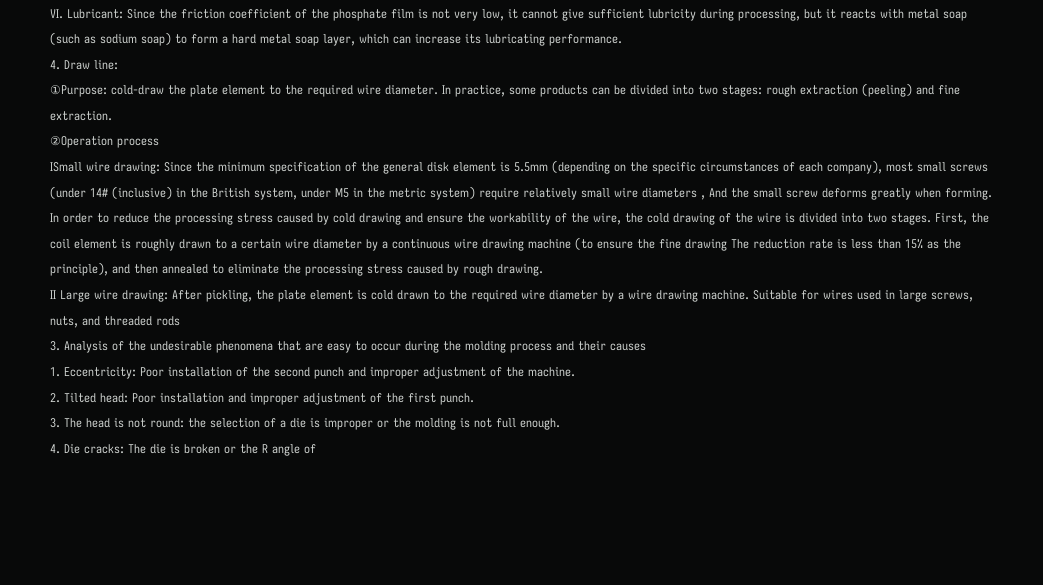Ⅵ. Lubricant: Since the friction coefficient of the phosphate film is not very low, it cannot give sufficient lubricity during processing, but it reacts with metal soap (such as sodium soap) to form a hard metal soap layer, which can increase its lubricating performance.
4. Draw line:
①Purpose: cold-draw the plate element to the required wire diameter. In practice, some products can be divided into two stages: rough extraction (peeling) and fine extraction.
②Operation process
ⅠSmall wire drawing: Since the minimum specification of the general disk element is 5.5mm (depending on the specific circumstances of each company), most small screws (under 14# (inclusive) in the British system, under M5 in the metric system) require relatively small wire diameters , And the small screw deforms greatly when forming. In order to reduce the processing stress caused by cold drawing and ensure the workability of the wire, the cold drawing of the wire is divided into two stages. First, the coil element is roughly drawn to a certain wire diameter by a continuous wire drawing machine (to ensure the fine drawing The reduction rate is less than 15% as the principle), and then annealed to eliminate the processing stress caused by rough drawing.
Ⅱ Large wire drawing: After pickling, the plate element is cold drawn to the required wire diameter by a wire drawing machine. Suitable for wires used in large screws, nuts, and threaded rods
3. Analysis of the undesirable phenomena that are easy to occur during the molding process and their causes
1. Eccentricity: Poor installation of the second punch and improper adjustment of the machine.
2. Tilted head: Poor installation and improper adjustment of the first punch.
3. The head is not round: the selection of a die is improper or the molding is not full enough.
4. Die cracks: The die is broken or the R angle of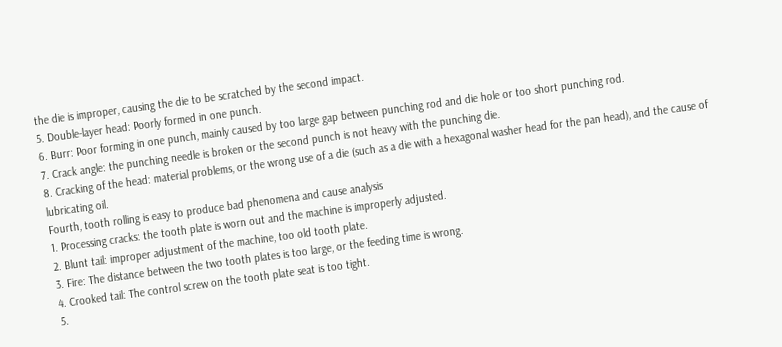the die is improper, causing the die to be scratched by the second impact.
5. Double-layer head: Poorly formed in one punch.
6. Burr: Poor forming in one punch, mainly caused by too large gap between punching rod and die hole or too short punching rod.
7. Crack angle: the punching needle is broken or the second punch is not heavy with the punching die.
8. Cracking of the head: material problems, or the wrong use of a die (such as a die with a hexagonal washer head for the pan head), and the cause of lubricating oil.
Fourth, tooth rolling is easy to produce bad phenomena and cause analysis
1. Processing cracks: the tooth plate is worn out and the machine is improperly adjusted.
2. Blunt tail: improper adjustment of the machine, too old tooth plate.
3. Fire: The distance between the two tooth plates is too large, or the feeding time is wrong.
4. Crooked tail: The control screw on the tooth plate seat is too tight.
5.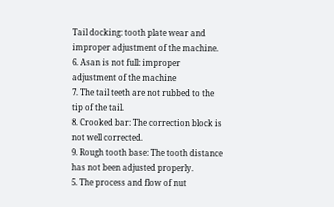Tail docking: tooth plate wear and improper adjustment of the machine.
6. Asan is not full: improper adjustment of the machine
7. The tail teeth are not rubbed to the tip of the tail.
8. Crooked bar: The correction block is not well corrected.
9. Rough tooth base: The tooth distance has not been adjusted properly.
5. The process and flow of nut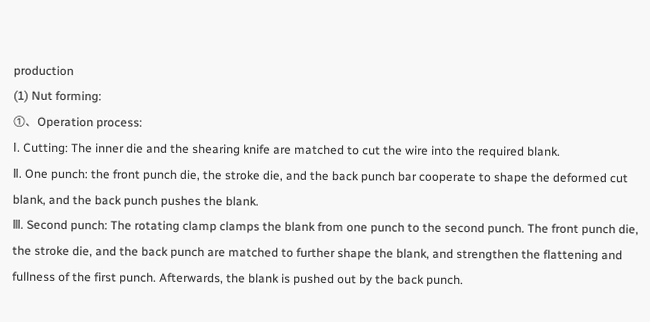production
(1) Nut forming:
①、Operation process:
Ⅰ. Cutting: The inner die and the shearing knife are matched to cut the wire into the required blank.
Ⅱ. One punch: the front punch die, the stroke die, and the back punch bar cooperate to shape the deformed cut blank, and the back punch pushes the blank.
Ⅲ. Second punch: The rotating clamp clamps the blank from one punch to the second punch. The front punch die, the stroke die, and the back punch are matched to further shape the blank, and strengthen the flattening and fullness of the first punch. Afterwards, the blank is pushed out by the back punch.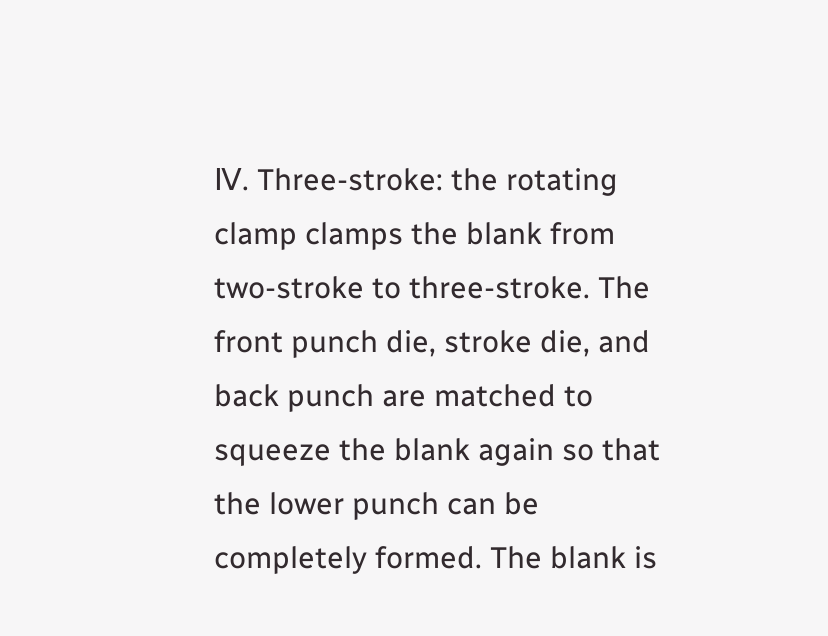Ⅳ. Three-stroke: the rotating clamp clamps the blank from two-stroke to three-stroke. The front punch die, stroke die, and back punch are matched to squeeze the blank again so that the lower punch can be completely formed. The blank is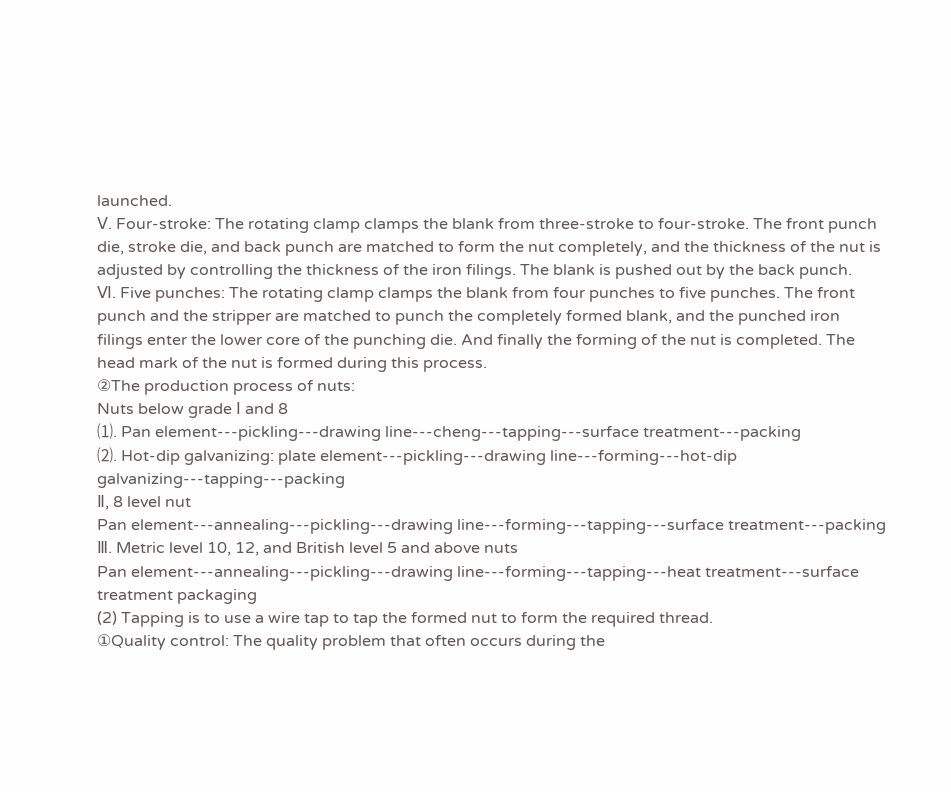launched.
Ⅴ. Four-stroke: The rotating clamp clamps the blank from three-stroke to four-stroke. The front punch die, stroke die, and back punch are matched to form the nut completely, and the thickness of the nut is adjusted by controlling the thickness of the iron filings. The blank is pushed out by the back punch.
Ⅵ. Five punches: The rotating clamp clamps the blank from four punches to five punches. The front punch and the stripper are matched to punch the completely formed blank, and the punched iron filings enter the lower core of the punching die. And finally the forming of the nut is completed. The head mark of the nut is formed during this process.
②The production process of nuts:
Nuts below grade Ⅰ and 8
⑴. Pan element---pickling---drawing line---cheng---tapping---surface treatment---packing
⑵. Hot-dip galvanizing: plate element---pickling---drawing line---forming---hot-dip galvanizing---tapping---packing
Ⅱ, 8 level nut
Pan element---annealing---pickling---drawing line---forming---tapping---surface treatment---packing
Ⅲ. Metric level 10, 12, and British level 5 and above nuts
Pan element---annealing---pickling---drawing line---forming---tapping---heat treatment---surface treatment packaging
(2) Tapping is to use a wire tap to tap the formed nut to form the required thread.
①Quality control: The quality problem that often occurs during the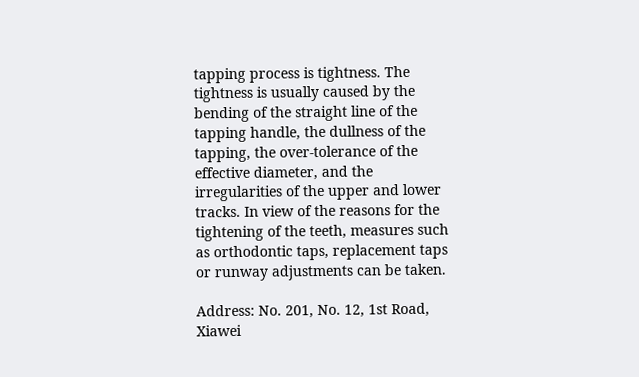tapping process is tightness. The tightness is usually caused by the bending of the straight line of the tapping handle, the dullness of the tapping, the over-tolerance of the effective diameter, and the irregularities of the upper and lower tracks. In view of the reasons for the tightening of the teeth, measures such as orthodontic taps, replacement taps or runway adjustments can be taken.

Address: No. 201, No. 12, 1st Road, Xiawei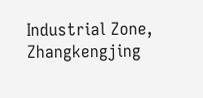Industrial Zone, Zhangkengjing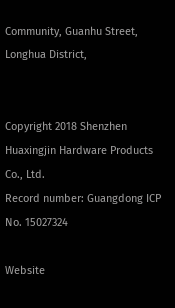Community, Guanhu Street, Longhua District,


Copyright 2018 Shenzhen Huaxingjin Hardware Products Co., Ltd.
Record number: Guangdong ICP No. 15027324

Website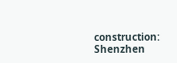construction: Shenzhen